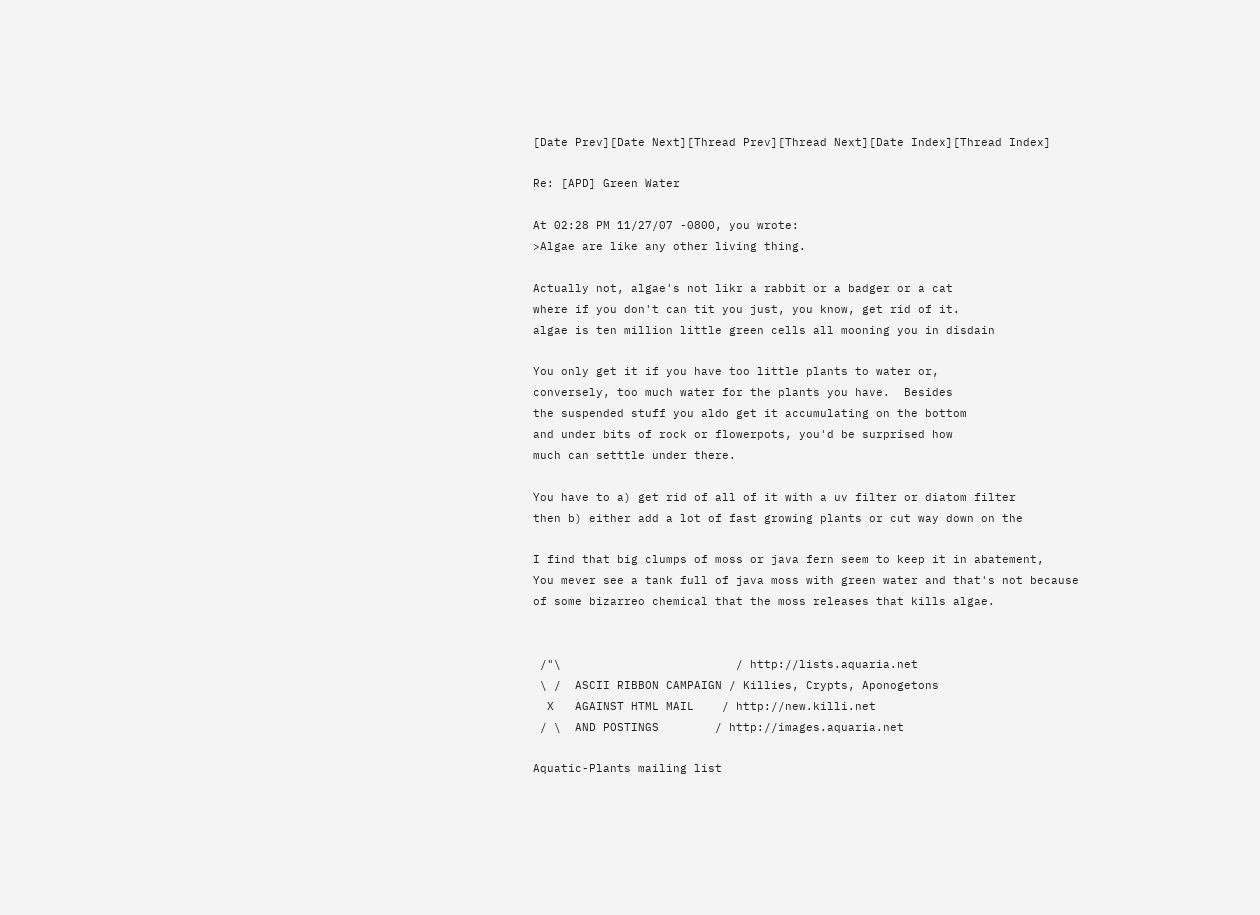[Date Prev][Date Next][Thread Prev][Thread Next][Date Index][Thread Index]

Re: [APD] Green Water

At 02:28 PM 11/27/07 -0800, you wrote:
>Algae are like any other living thing.

Actually not, algae's not likr a rabbit or a badger or a cat
where if you don't can tit you just, you know, get rid of it.
algae is ten million little green cells all mooning you in disdain

You only get it if you have too little plants to water or,
conversely, too much water for the plants you have.  Besides
the suspended stuff you aldo get it accumulating on the bottom
and under bits of rock or flowerpots, you'd be surprised how
much can setttle under there.

You have to a) get rid of all of it with a uv filter or diatom filter
then b) either add a lot of fast growing plants or cut way down on the

I find that big clumps of moss or java fern seem to keep it in abatement,
You mever see a tank full of java moss with green water and that's not because
of some bizarreo chemical that the moss releases that kills algae.


 /"\                         / http://lists.aquaria.net
 \ /  ASCII RIBBON CAMPAIGN / Killies, Crypts, Aponogetons
  X   AGAINST HTML MAIL    / http://new.killi.net
 / \  AND POSTINGS        / http://images.aquaria.net

Aquatic-Plants mailing list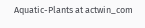Aquatic-Plants at actwin_com